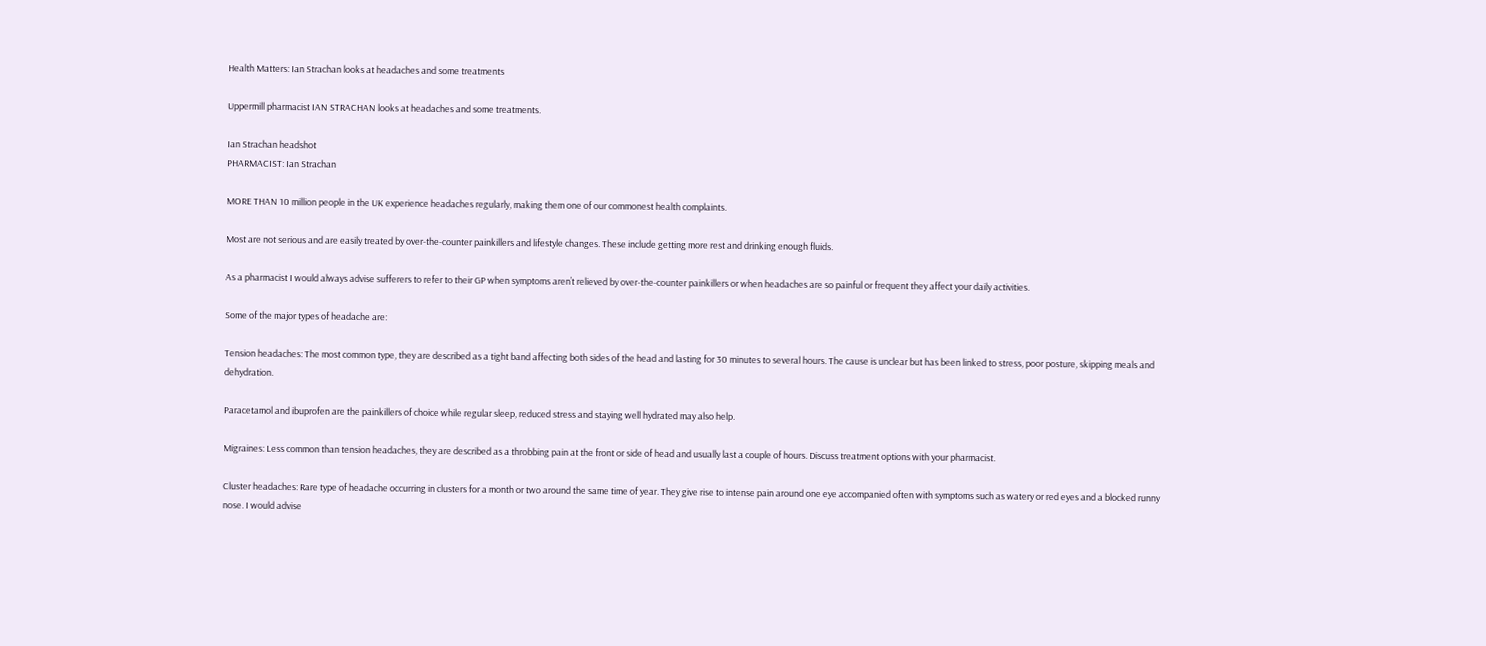Health Matters: Ian Strachan looks at headaches and some treatments

Uppermill pharmacist IAN STRACHAN looks at headaches and some treatments.

Ian Strachan headshot
PHARMACIST: Ian Strachan

MORE THAN 10 million people in the UK experience headaches regularly, making them one of our commonest health complaints.

Most are not serious and are easily treated by over-the-counter painkillers and lifestyle changes. These include getting more rest and drinking enough fluids.

As a pharmacist I would always advise sufferers to refer to their GP when symptoms aren’t relieved by over-the-counter painkillers or when headaches are so painful or frequent they affect your daily activities.

Some of the major types of headache are:

Tension headaches: The most common type, they are described as a tight band affecting both sides of the head and lasting for 30 minutes to several hours. The cause is unclear but has been linked to stress, poor posture, skipping meals and dehydration.

Paracetamol and ibuprofen are the painkillers of choice while regular sleep, reduced stress and staying well hydrated may also help.

Migraines: Less common than tension headaches, they are described as a throbbing pain at the front or side of head and usually last a couple of hours. Discuss treatment options with your pharmacist.

Cluster headaches: Rare type of headache occurring in clusters for a month or two around the same time of year. They give rise to intense pain around one eye accompanied often with symptoms such as watery or red eyes and a blocked runny nose. I would advise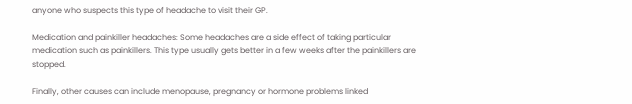anyone who suspects this type of headache to visit their GP.

Medication and painkiller headaches: Some headaches are a side effect of taking particular medication such as painkillers. This type usually gets better in a few weeks after the painkillers are stopped.

Finally, other causes can include menopause, pregnancy or hormone problems linked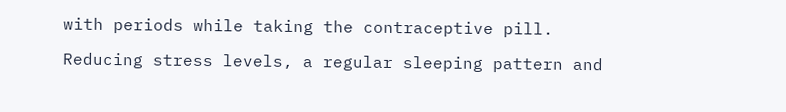with periods while taking the contraceptive pill.

Reducing stress levels, a regular sleeping pattern and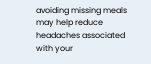avoiding missing meals may help reduce headaches associated with your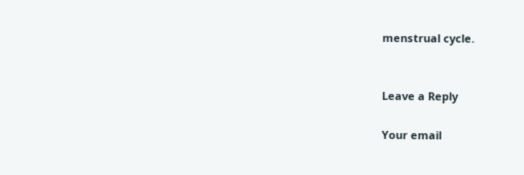menstrual cycle.


Leave a Reply

Your email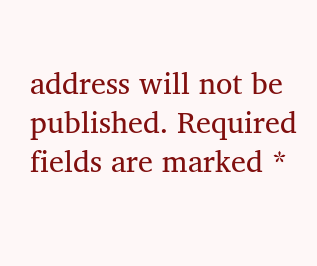address will not be published. Required fields are marked *